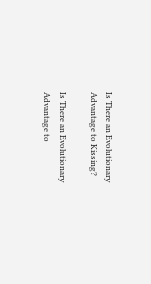Is There an Evolutionary Advantage to Kissing?

Is There an Evolutionary Advantage to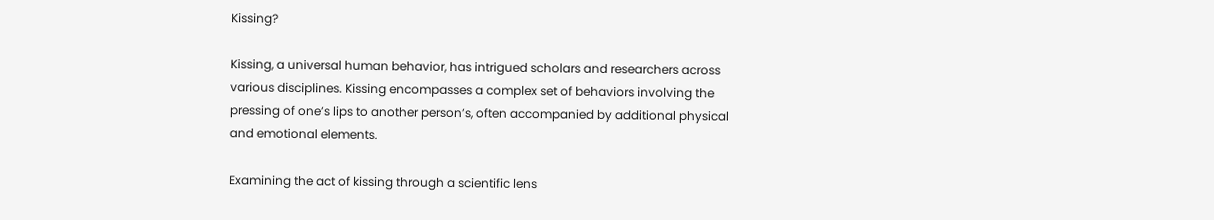Kissing?

Kissing, a universal human behavior, has intrigued scholars and researchers across various disciplines. Kissing encompasses a complex set of behaviors involving the pressing of one’s lips to another person’s, often accompanied by additional physical and emotional elements.

Examining the act of kissing through a scientific lens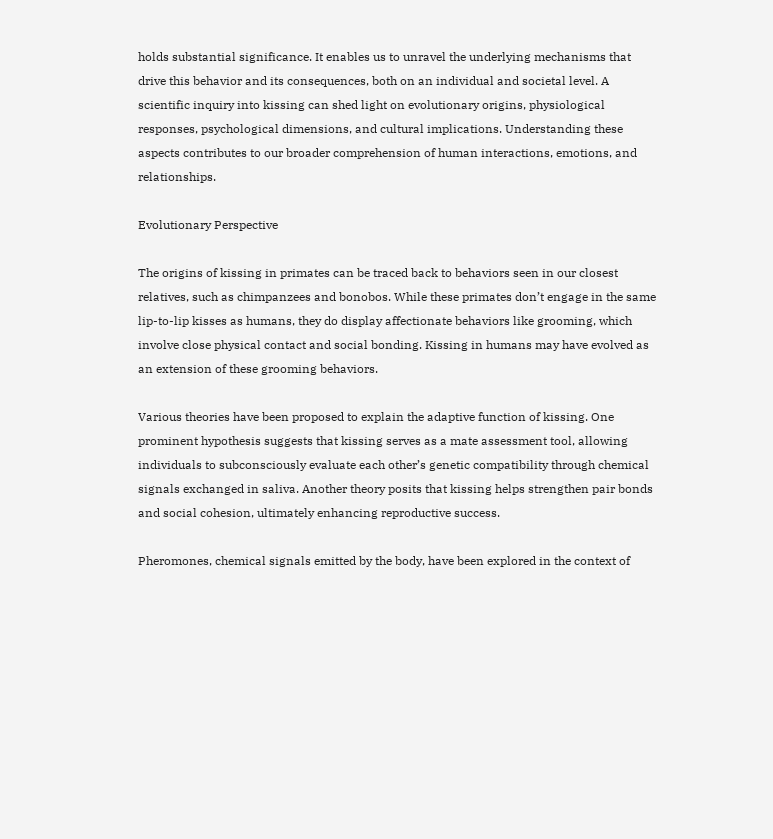holds substantial significance. It enables us to unravel the underlying mechanisms that drive this behavior and its consequences, both on an individual and societal level. A scientific inquiry into kissing can shed light on evolutionary origins, physiological responses, psychological dimensions, and cultural implications. Understanding these aspects contributes to our broader comprehension of human interactions, emotions, and relationships.

Evolutionary Perspective

The origins of kissing in primates can be traced back to behaviors seen in our closest relatives, such as chimpanzees and bonobos. While these primates don’t engage in the same lip-to-lip kisses as humans, they do display affectionate behaviors like grooming, which involve close physical contact and social bonding. Kissing in humans may have evolved as an extension of these grooming behaviors.

Various theories have been proposed to explain the adaptive function of kissing. One prominent hypothesis suggests that kissing serves as a mate assessment tool, allowing individuals to subconsciously evaluate each other’s genetic compatibility through chemical signals exchanged in saliva. Another theory posits that kissing helps strengthen pair bonds and social cohesion, ultimately enhancing reproductive success.

Pheromones, chemical signals emitted by the body, have been explored in the context of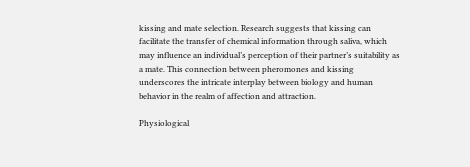kissing and mate selection. Research suggests that kissing can facilitate the transfer of chemical information through saliva, which may influence an individual’s perception of their partner’s suitability as a mate. This connection between pheromones and kissing underscores the intricate interplay between biology and human behavior in the realm of affection and attraction.

Physiological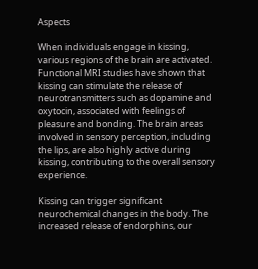Aspects

When individuals engage in kissing, various regions of the brain are activated. Functional MRI studies have shown that kissing can stimulate the release of neurotransmitters such as dopamine and oxytocin, associated with feelings of pleasure and bonding. The brain areas involved in sensory perception, including the lips, are also highly active during kissing, contributing to the overall sensory experience.

Kissing can trigger significant neurochemical changes in the body. The increased release of endorphins, our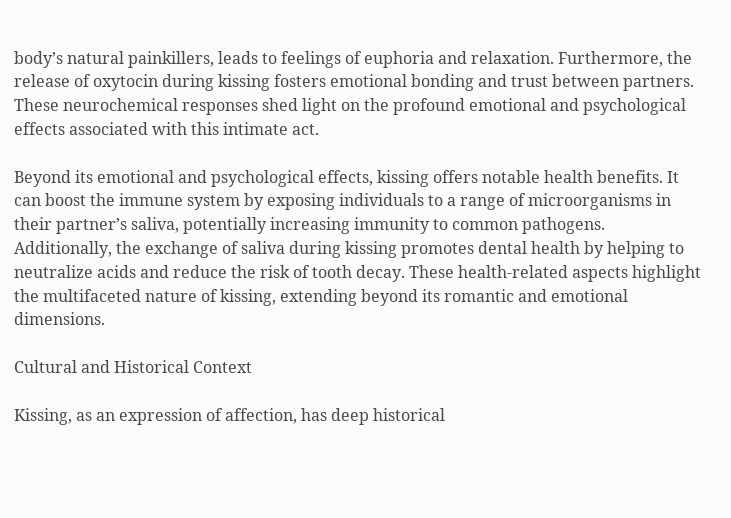body’s natural painkillers, leads to feelings of euphoria and relaxation. Furthermore, the release of oxytocin during kissing fosters emotional bonding and trust between partners. These neurochemical responses shed light on the profound emotional and psychological effects associated with this intimate act.

Beyond its emotional and psychological effects, kissing offers notable health benefits. It can boost the immune system by exposing individuals to a range of microorganisms in their partner’s saliva, potentially increasing immunity to common pathogens. Additionally, the exchange of saliva during kissing promotes dental health by helping to neutralize acids and reduce the risk of tooth decay. These health-related aspects highlight the multifaceted nature of kissing, extending beyond its romantic and emotional dimensions.

Cultural and Historical Context

Kissing, as an expression of affection, has deep historical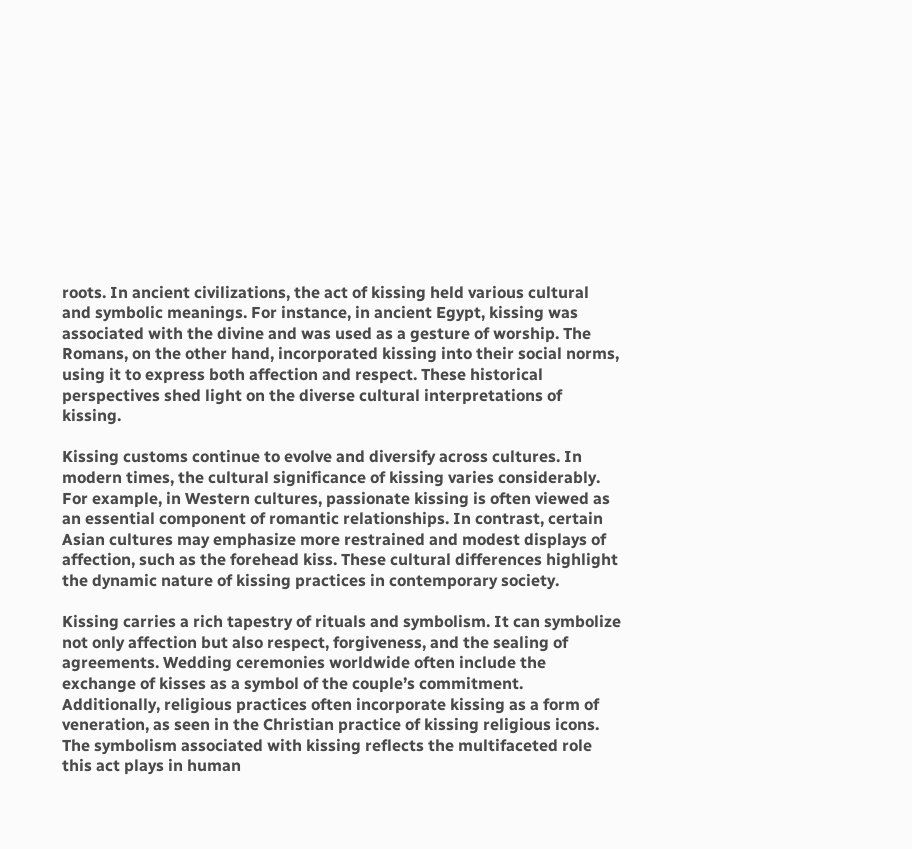roots. In ancient civilizations, the act of kissing held various cultural and symbolic meanings. For instance, in ancient Egypt, kissing was associated with the divine and was used as a gesture of worship. The Romans, on the other hand, incorporated kissing into their social norms, using it to express both affection and respect. These historical perspectives shed light on the diverse cultural interpretations of kissing.

Kissing customs continue to evolve and diversify across cultures. In modern times, the cultural significance of kissing varies considerably. For example, in Western cultures, passionate kissing is often viewed as an essential component of romantic relationships. In contrast, certain Asian cultures may emphasize more restrained and modest displays of affection, such as the forehead kiss. These cultural differences highlight the dynamic nature of kissing practices in contemporary society.

Kissing carries a rich tapestry of rituals and symbolism. It can symbolize not only affection but also respect, forgiveness, and the sealing of agreements. Wedding ceremonies worldwide often include the exchange of kisses as a symbol of the couple’s commitment. Additionally, religious practices often incorporate kissing as a form of veneration, as seen in the Christian practice of kissing religious icons. The symbolism associated with kissing reflects the multifaceted role this act plays in human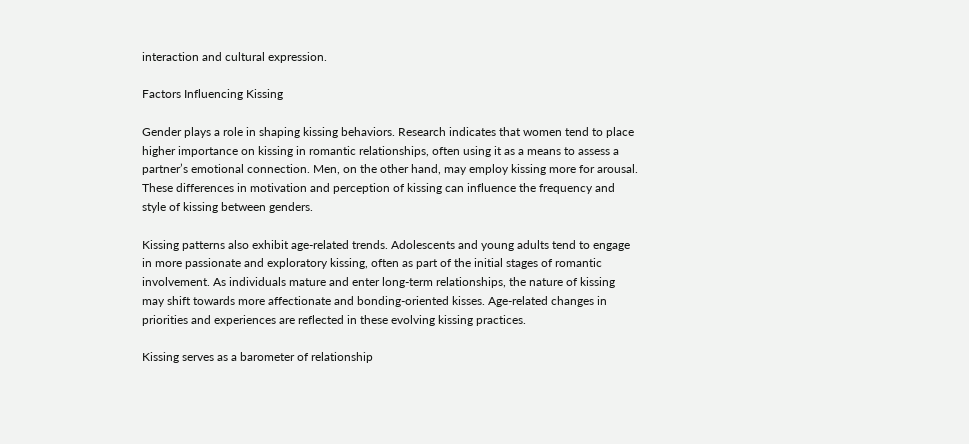interaction and cultural expression.

Factors Influencing Kissing

Gender plays a role in shaping kissing behaviors. Research indicates that women tend to place higher importance on kissing in romantic relationships, often using it as a means to assess a partner’s emotional connection. Men, on the other hand, may employ kissing more for arousal. These differences in motivation and perception of kissing can influence the frequency and style of kissing between genders.

Kissing patterns also exhibit age-related trends. Adolescents and young adults tend to engage in more passionate and exploratory kissing, often as part of the initial stages of romantic involvement. As individuals mature and enter long-term relationships, the nature of kissing may shift towards more affectionate and bonding-oriented kisses. Age-related changes in priorities and experiences are reflected in these evolving kissing practices.

Kissing serves as a barometer of relationship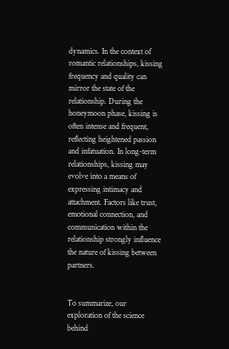dynamics. In the context of romantic relationships, kissing frequency and quality can mirror the state of the relationship. During the honeymoon phase, kissing is often intense and frequent, reflecting heightened passion and infatuation. In long-term relationships, kissing may evolve into a means of expressing intimacy and attachment. Factors like trust, emotional connection, and communication within the relationship strongly influence the nature of kissing between partners.


To summarize, our exploration of the science behind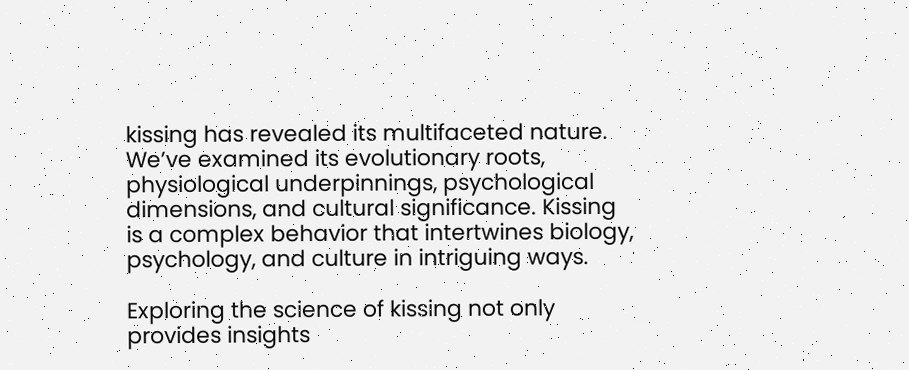kissing has revealed its multifaceted nature. We’ve examined its evolutionary roots, physiological underpinnings, psychological dimensions, and cultural significance. Kissing is a complex behavior that intertwines biology, psychology, and culture in intriguing ways.

Exploring the science of kissing not only provides insights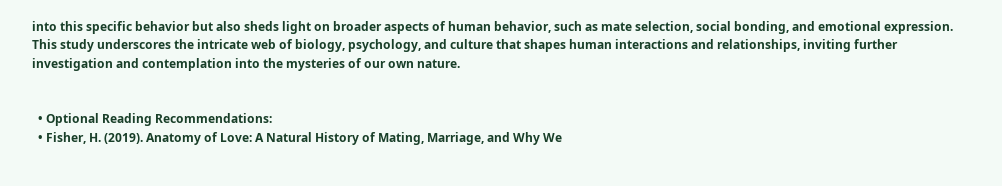into this specific behavior but also sheds light on broader aspects of human behavior, such as mate selection, social bonding, and emotional expression. This study underscores the intricate web of biology, psychology, and culture that shapes human interactions and relationships, inviting further investigation and contemplation into the mysteries of our own nature.


  • Optional Reading Recommendations:
  • Fisher, H. (2019). Anatomy of Love: A Natural History of Mating, Marriage, and Why We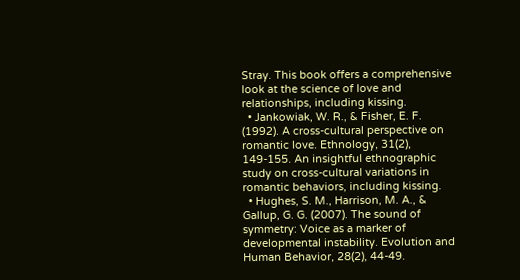Stray. This book offers a comprehensive look at the science of love and relationships, including kissing.
  • Jankowiak, W. R., & Fisher, E. F. (1992). A cross-cultural perspective on romantic love. Ethnology, 31(2), 149-155. An insightful ethnographic study on cross-cultural variations in romantic behaviors, including kissing.
  • Hughes, S. M., Harrison, M. A., & Gallup, G. G. (2007). The sound of symmetry: Voice as a marker of developmental instability. Evolution and Human Behavior, 28(2), 44-49.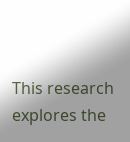This research explores the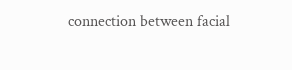connection between facial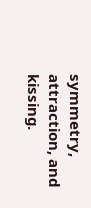symmetry, attraction, and kissing.